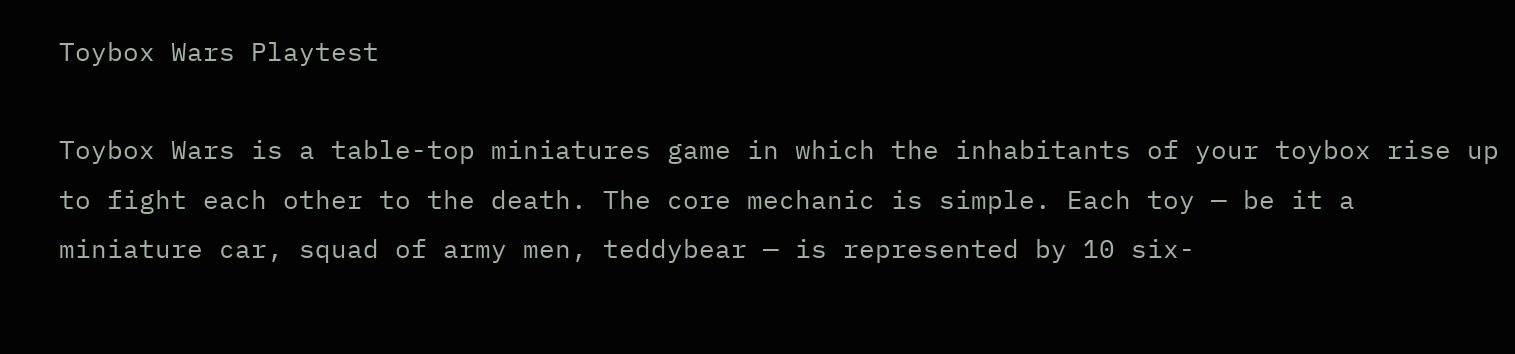Toybox Wars Playtest

Toybox Wars is a table-top miniatures game in which the inhabitants of your toybox rise up to fight each other to the death. The core mechanic is simple. Each toy — be it a miniature car, squad of army men, teddybear — is represented by 10 six-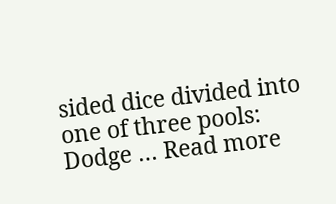sided dice divided into one of three pools: Dodge … Read more